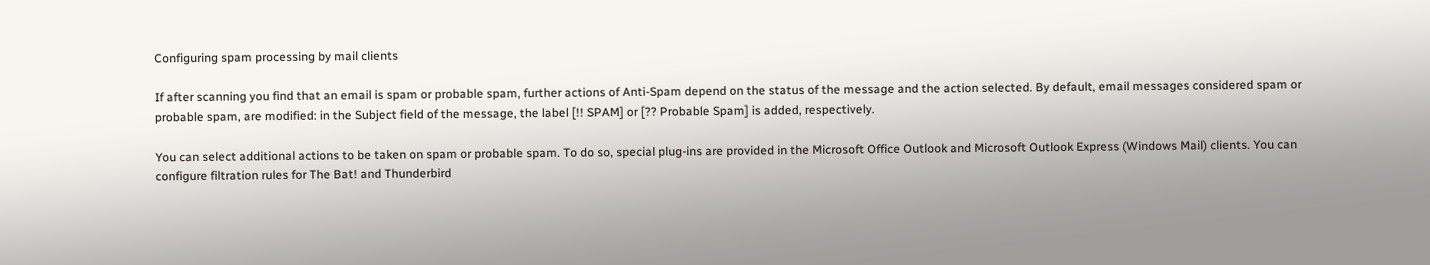Configuring spam processing by mail clients

If after scanning you find that an email is spam or probable spam, further actions of Anti-Spam depend on the status of the message and the action selected. By default, email messages considered spam or probable spam, are modified: in the Subject field of the message, the label [!! SPAM] or [?? Probable Spam] is added, respectively.

You can select additional actions to be taken on spam or probable spam. To do so, special plug-ins are provided in the Microsoft Office Outlook and Microsoft Outlook Express (Windows Mail) clients. You can configure filtration rules for The Bat! and Thunderbird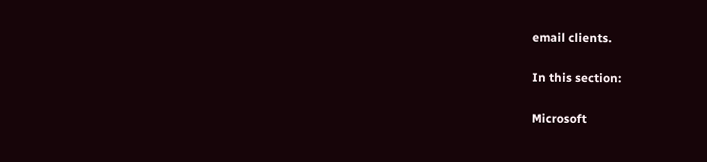email clients.

In this section:

Microsoft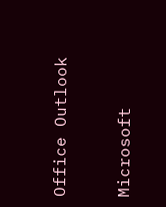Office Outlook

Microsoft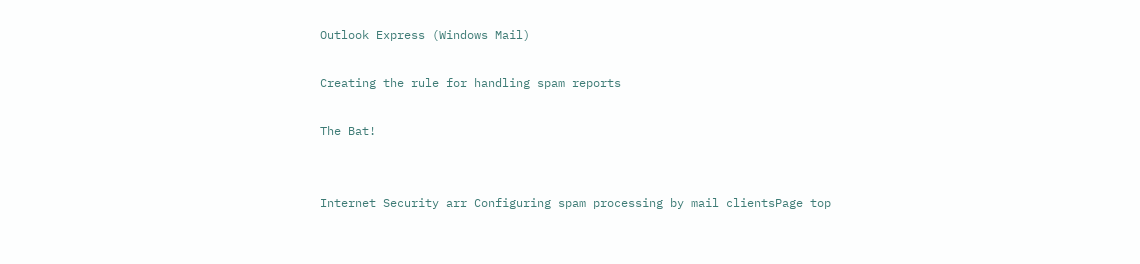Outlook Express (Windows Mail)

Creating the rule for handling spam reports

The Bat!


Internet Security arr Configuring spam processing by mail clientsPage top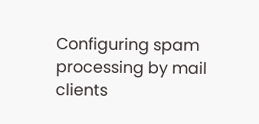Configuring spam processing by mail clients